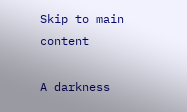Skip to main content

A darkness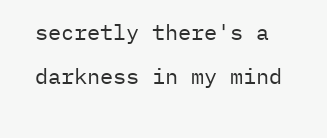secretly there's a darkness in my mind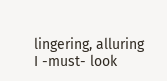lingering, alluring
I -must- look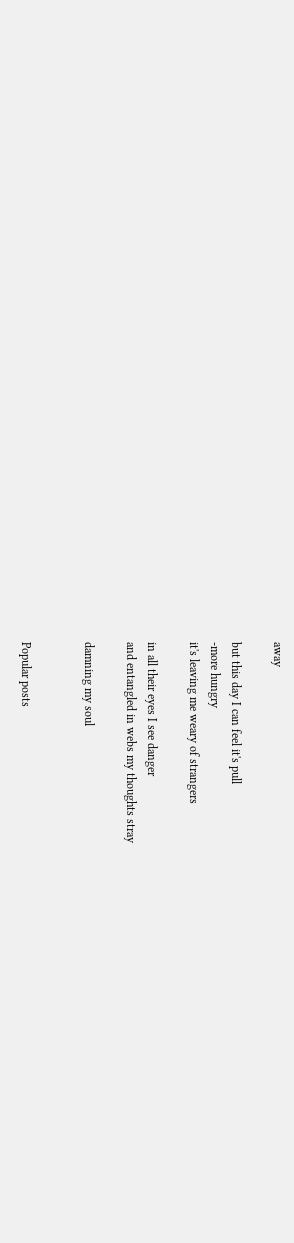away

but this day I can feel it's pull
-more hungry
it's leaving me weary of strangers

in all their eyes I see danger
and entangled in webs my thoughts stray

damning my soul


Popular posts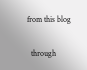from this blog

  through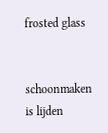frosted glass


schoonmaken is lijden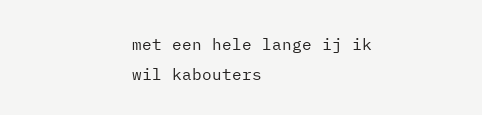met een hele lange ij ik wil kabouters